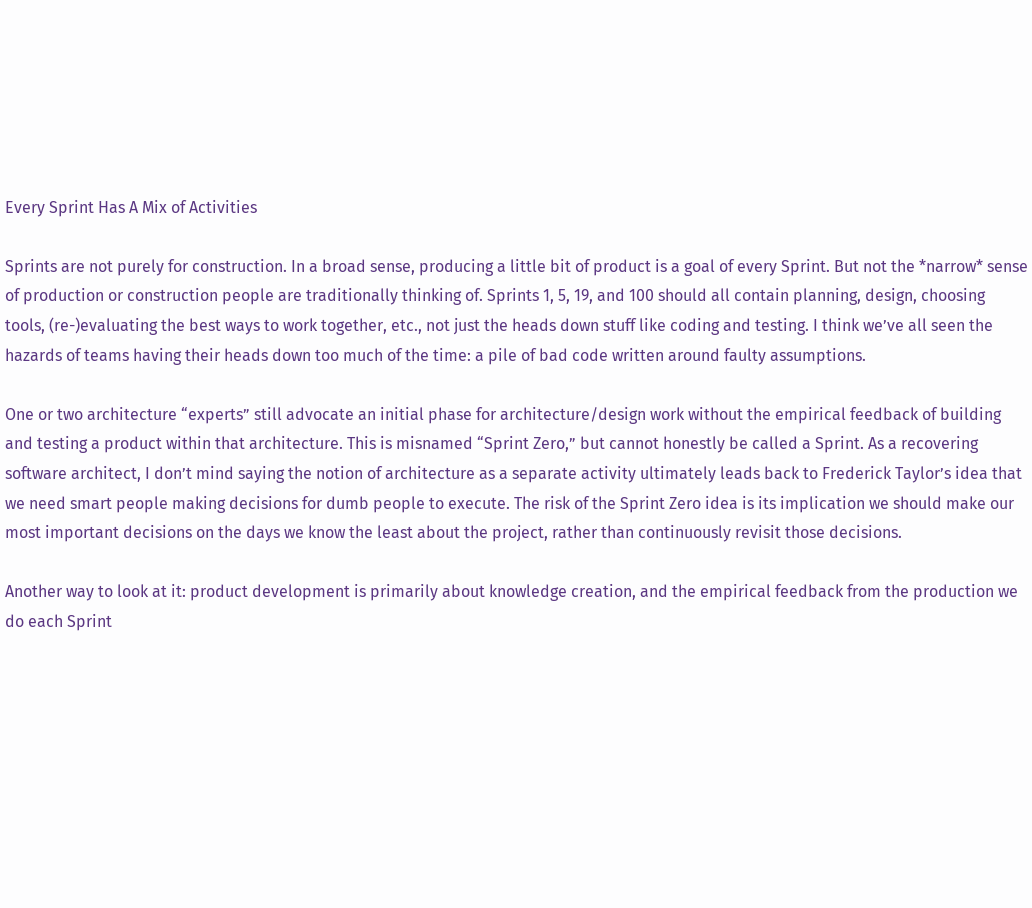Every Sprint Has A Mix of Activities

Sprints are not purely for construction. In a broad sense, producing a little bit of product is a goal of every Sprint. But not the *narrow* sense of production or construction people are traditionally thinking of. Sprints 1, 5, 19, and 100 should all contain planning, design, choosing tools, (re-)evaluating the best ways to work together, etc., not just the heads down stuff like coding and testing. I think we’ve all seen the hazards of teams having their heads down too much of the time: a pile of bad code written around faulty assumptions.

One or two architecture “experts” still advocate an initial phase for architecture/design work without the empirical feedback of building and testing a product within that architecture. This is misnamed “Sprint Zero,” but cannot honestly be called a Sprint. As a recovering software architect, I don’t mind saying the notion of architecture as a separate activity ultimately leads back to Frederick Taylor’s idea that we need smart people making decisions for dumb people to execute. The risk of the Sprint Zero idea is its implication we should make our most important decisions on the days we know the least about the project, rather than continuously revisit those decisions.

Another way to look at it: product development is primarily about knowledge creation, and the empirical feedback from the production we do each Sprint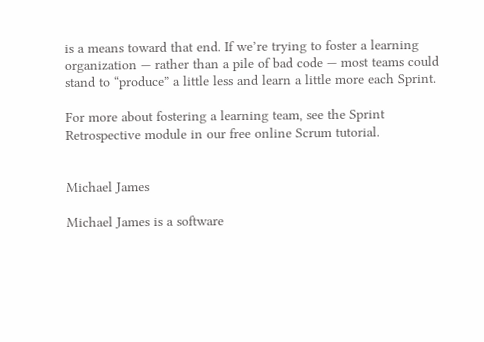is a means toward that end. If we’re trying to foster a learning organization — rather than a pile of bad code — most teams could stand to “produce” a little less and learn a little more each Sprint.

For more about fostering a learning team, see the Sprint Retrospective module in our free online Scrum tutorial.


Michael James

Michael James is a software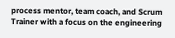process mentor, team coach, and Scrum Trainer with a focus on the engineering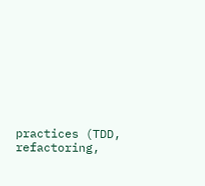practices (TDD, refactoring,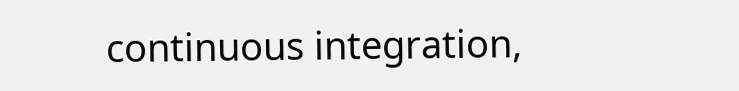continuous integration,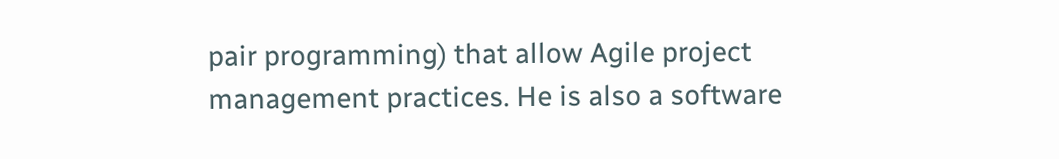pair programming) that allow Agile project management practices. He is also a software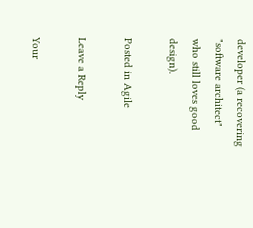developer (a recovering "software architect" who still loves good design).

Posted in Agile

Leave a Reply

Your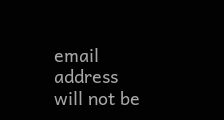email address will not be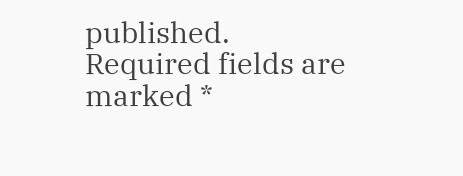published. Required fields are marked *